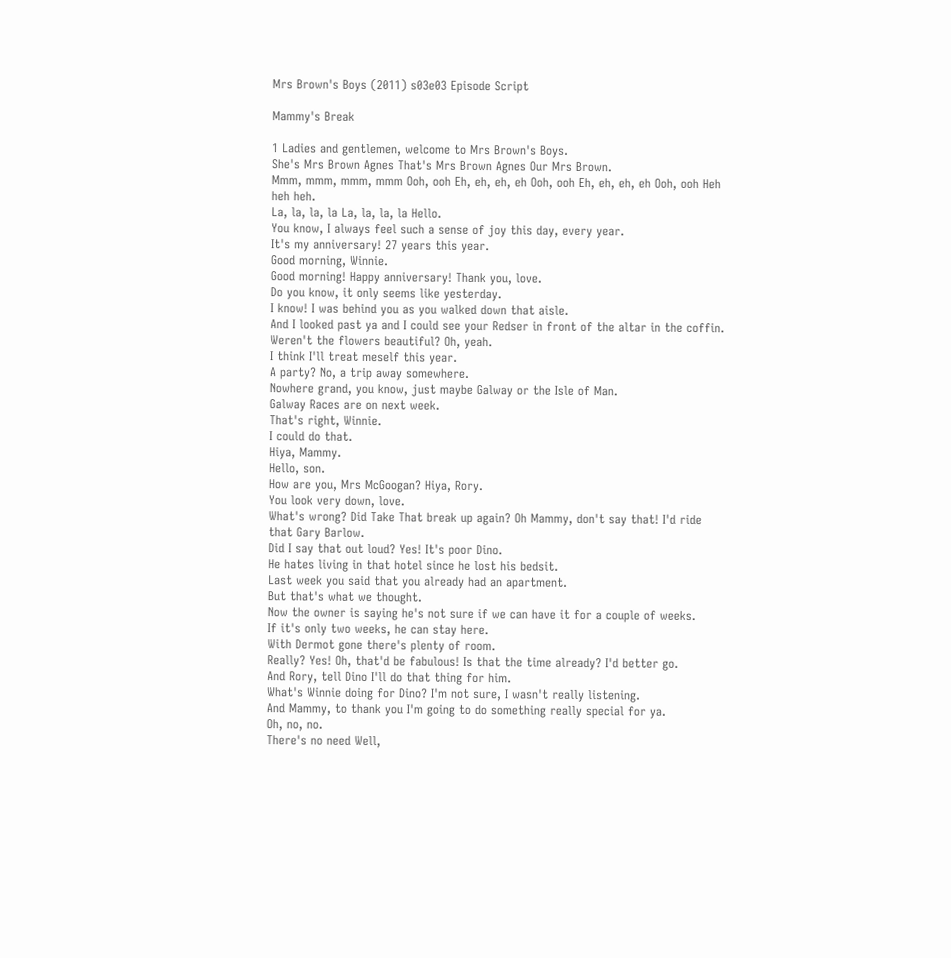Mrs Brown's Boys (2011) s03e03 Episode Script

Mammy's Break

1 Ladies and gentlemen, welcome to Mrs Brown's Boys.
She's Mrs Brown Agnes That's Mrs Brown Agnes Our Mrs Brown.
Mmm, mmm, mmm, mmm Ooh, ooh Eh, eh, eh, eh Ooh, ooh Eh, eh, eh, eh Ooh, ooh Heh heh heh.
La, la, la, la La, la, la, la Hello.
You know, I always feel such a sense of joy this day, every year.
It's my anniversary! 27 years this year.
Good morning, Winnie.
Good morning! Happy anniversary! Thank you, love.
Do you know, it only seems like yesterday.
I know! I was behind you as you walked down that aisle.
And I looked past ya and I could see your Redser in front of the altar in the coffin.
Weren't the flowers beautiful? Oh, yeah.
I think I'll treat meself this year.
A party? No, a trip away somewhere.
Nowhere grand, you know, just maybe Galway or the Isle of Man.
Galway Races are on next week.
That's right, Winnie.
I could do that.
Hiya, Mammy.
Hello, son.
How are you, Mrs McGoogan? Hiya, Rory.
You look very down, love.
What's wrong? Did Take That break up again? Oh Mammy, don't say that! I'd ride that Gary Barlow.
Did I say that out loud? Yes! It's poor Dino.
He hates living in that hotel since he lost his bedsit.
Last week you said that you already had an apartment.
But that's what we thought.
Now the owner is saying he's not sure if we can have it for a couple of weeks.
If it's only two weeks, he can stay here.
With Dermot gone there's plenty of room.
Really? Yes! Oh, that'd be fabulous! Is that the time already? I'd better go.
And Rory, tell Dino I'll do that thing for him.
What's Winnie doing for Dino? I'm not sure, I wasn't really listening.
And Mammy, to thank you I'm going to do something really special for ya.
Oh, no, no.
There's no need Well,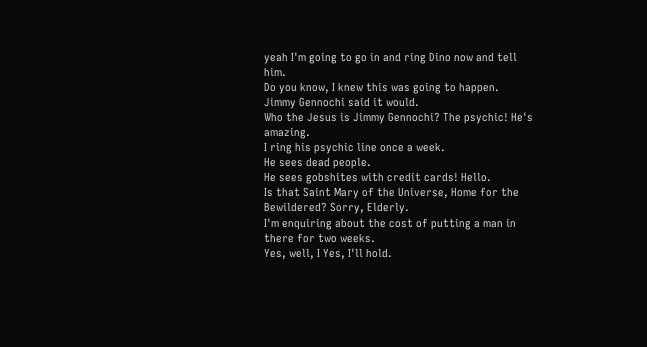yeah I'm going to go in and ring Dino now and tell him.
Do you know, I knew this was going to happen.
Jimmy Gennochi said it would.
Who the Jesus is Jimmy Gennochi? The psychic! He's amazing.
I ring his psychic line once a week.
He sees dead people.
He sees gobshites with credit cards! Hello.
Is that Saint Mary of the Universe, Home for the Bewildered? Sorry, Elderly.
I'm enquiring about the cost of putting a man in there for two weeks.
Yes, well, I Yes, I'll hold.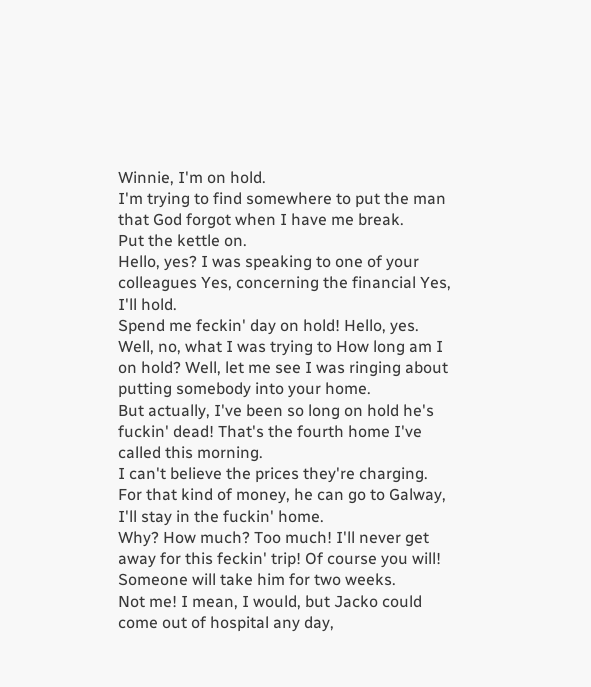Winnie, I'm on hold.
I'm trying to find somewhere to put the man that God forgot when I have me break.
Put the kettle on.
Hello, yes? I was speaking to one of your colleagues Yes, concerning the financial Yes, I'll hold.
Spend me feckin' day on hold! Hello, yes.
Well, no, what I was trying to How long am I on hold? Well, let me see I was ringing about putting somebody into your home.
But actually, I've been so long on hold he's fuckin' dead! That's the fourth home I've called this morning.
I can't believe the prices they're charging.
For that kind of money, he can go to Galway, I'll stay in the fuckin' home.
Why? How much? Too much! I'll never get away for this feckin' trip! Of course you will! Someone will take him for two weeks.
Not me! I mean, I would, but Jacko could come out of hospital any day,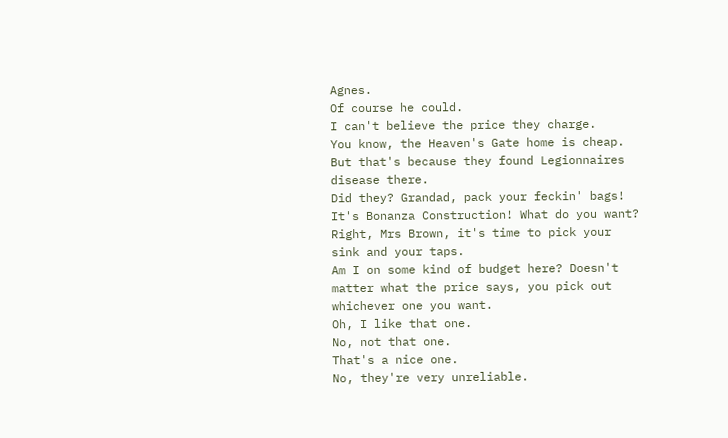Agnes.
Of course he could.
I can't believe the price they charge.
You know, the Heaven's Gate home is cheap.
But that's because they found Legionnaires disease there.
Did they? Grandad, pack your feckin' bags! It's Bonanza Construction! What do you want? Right, Mrs Brown, it's time to pick your sink and your taps.
Am I on some kind of budget here? Doesn't matter what the price says, you pick out whichever one you want.
Oh, I like that one.
No, not that one.
That's a nice one.
No, they're very unreliable.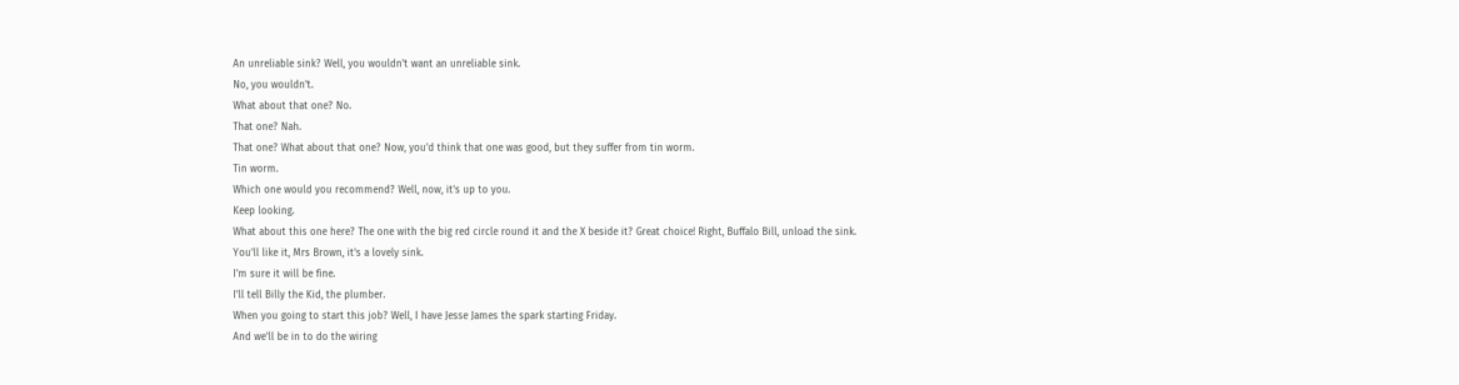An unreliable sink? Well, you wouldn't want an unreliable sink.
No, you wouldn't.
What about that one? No.
That one? Nah.
That one? What about that one? Now, you'd think that one was good, but they suffer from tin worm.
Tin worm.
Which one would you recommend? Well, now, it's up to you.
Keep looking.
What about this one here? The one with the big red circle round it and the X beside it? Great choice! Right, Buffalo Bill, unload the sink.
You'll like it, Mrs Brown, it's a lovely sink.
I'm sure it will be fine.
I'll tell Billy the Kid, the plumber.
When you going to start this job? Well, I have Jesse James the spark starting Friday.
And we'll be in to do the wiring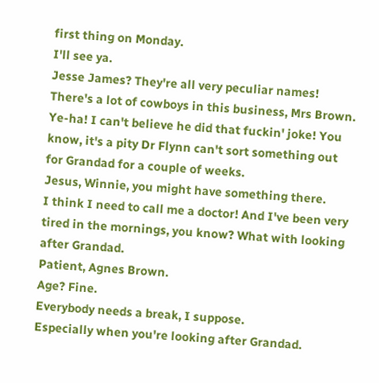first thing on Monday.
I'll see ya.
Jesse James? They're all very peculiar names! There's a lot of cowboys in this business, Mrs Brown.
Ye-ha! I can't believe he did that fuckin' joke! You know, it's a pity Dr Flynn can't sort something out for Grandad for a couple of weeks.
Jesus, Winnie, you might have something there.
I think I need to call me a doctor! And I've been very tired in the mornings, you know? What with looking after Grandad.
Patient, Agnes Brown.
Age? Fine.
Everybody needs a break, I suppose.
Especially when you're looking after Grandad.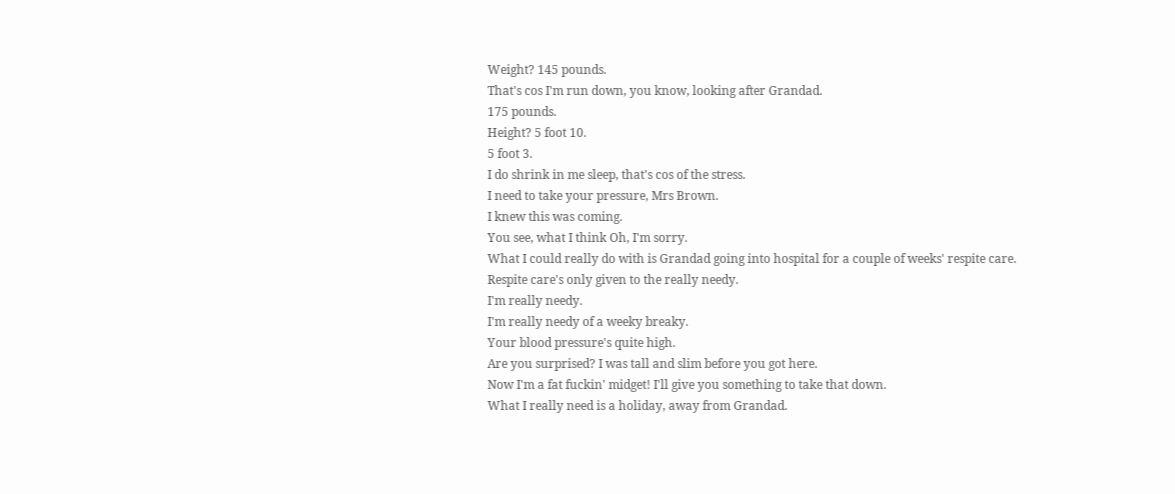Weight? 145 pounds.
That's cos I'm run down, you know, looking after Grandad.
175 pounds.
Height? 5 foot 10.
5 foot 3.
I do shrink in me sleep, that's cos of the stress.
I need to take your pressure, Mrs Brown.
I knew this was coming.
You see, what I think Oh, I'm sorry.
What I could really do with is Grandad going into hospital for a couple of weeks' respite care.
Respite care's only given to the really needy.
I'm really needy.
I'm really needy of a weeky breaky.
Your blood pressure's quite high.
Are you surprised? I was tall and slim before you got here.
Now I'm a fat fuckin' midget! I'll give you something to take that down.
What I really need is a holiday, away from Grandad.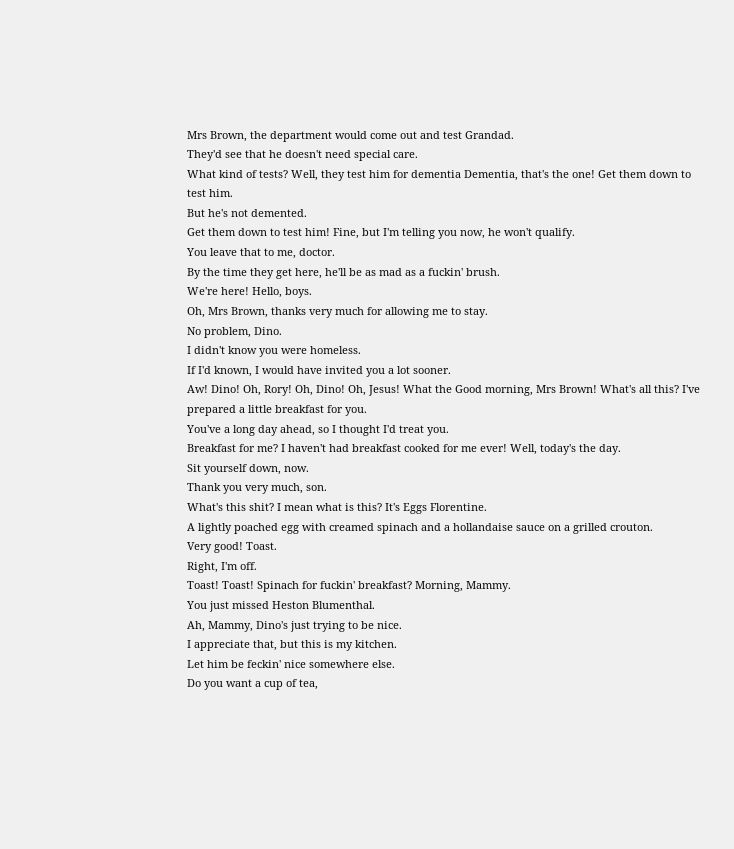Mrs Brown, the department would come out and test Grandad.
They'd see that he doesn't need special care.
What kind of tests? Well, they test him for dementia Dementia, that's the one! Get them down to test him.
But he's not demented.
Get them down to test him! Fine, but I'm telling you now, he won't qualify.
You leave that to me, doctor.
By the time they get here, he'll be as mad as a fuckin' brush.
We're here! Hello, boys.
Oh, Mrs Brown, thanks very much for allowing me to stay.
No problem, Dino.
I didn't know you were homeless.
If I'd known, I would have invited you a lot sooner.
Aw! Dino! Oh, Rory! Oh, Dino! Oh, Jesus! What the Good morning, Mrs Brown! What's all this? I've prepared a little breakfast for you.
You've a long day ahead, so I thought I'd treat you.
Breakfast for me? I haven't had breakfast cooked for me ever! Well, today's the day.
Sit yourself down, now.
Thank you very much, son.
What's this shit? I mean what is this? It's Eggs Florentine.
A lightly poached egg with creamed spinach and a hollandaise sauce on a grilled crouton.
Very good! Toast.
Right, I'm off.
Toast! Toast! Spinach for fuckin' breakfast? Morning, Mammy.
You just missed Heston Blumenthal.
Ah, Mammy, Dino's just trying to be nice.
I appreciate that, but this is my kitchen.
Let him be feckin' nice somewhere else.
Do you want a cup of tea,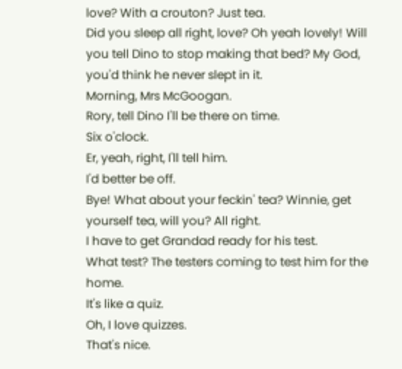love? With a crouton? Just tea.
Did you sleep all right, love? Oh yeah lovely! Will you tell Dino to stop making that bed? My God, you'd think he never slept in it.
Morning, Mrs McGoogan.
Rory, tell Dino I'll be there on time.
Six o'clock.
Er, yeah, right, I'll tell him.
I'd better be off.
Bye! What about your feckin' tea? Winnie, get yourself tea, will you? All right.
I have to get Grandad ready for his test.
What test? The testers coming to test him for the home.
It's like a quiz.
Oh, I love quizzes.
That's nice.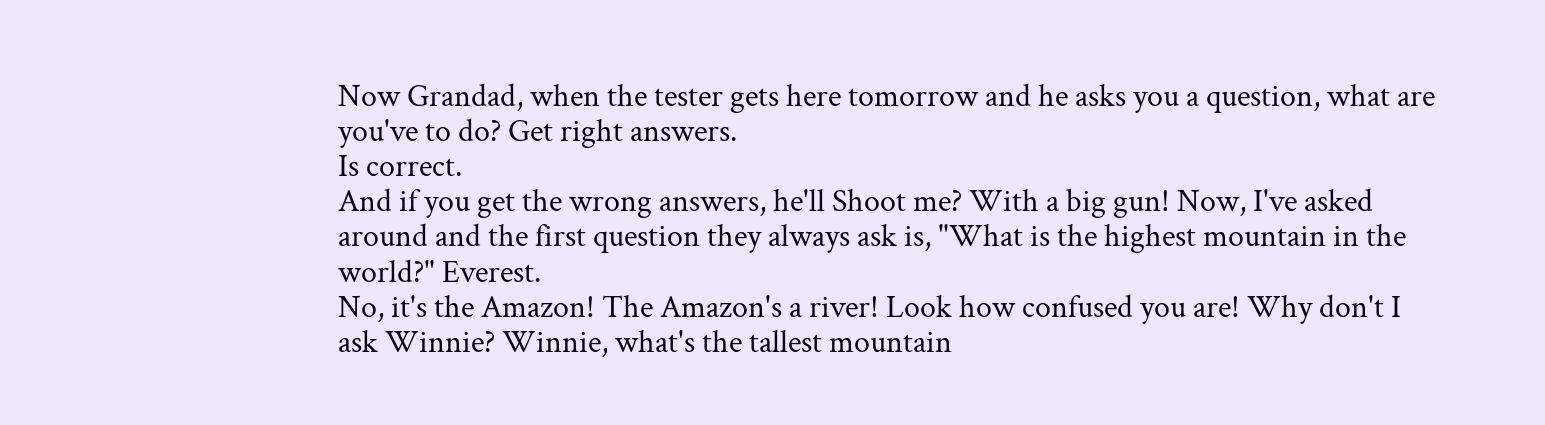Now Grandad, when the tester gets here tomorrow and he asks you a question, what are you've to do? Get right answers.
Is correct.
And if you get the wrong answers, he'll Shoot me? With a big gun! Now, I've asked around and the first question they always ask is, "What is the highest mountain in the world?" Everest.
No, it's the Amazon! The Amazon's a river! Look how confused you are! Why don't I ask Winnie? Winnie, what's the tallest mountain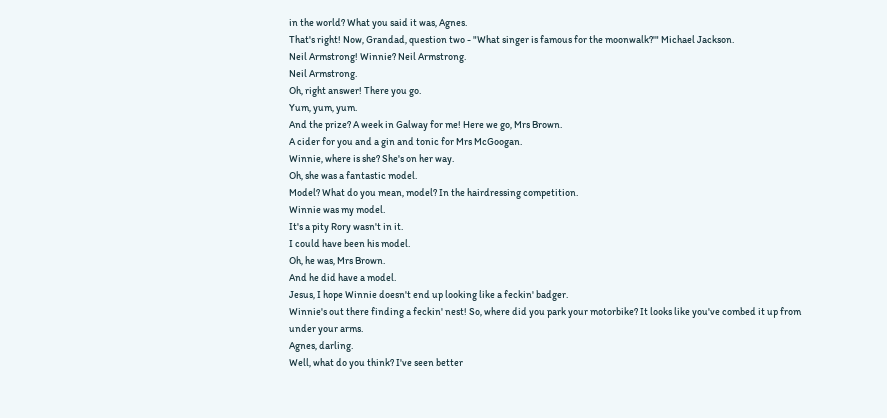in the world? What you said it was, Agnes.
That's right! Now, Grandad, question two - "What singer is famous for the moonwalk?'" Michael Jackson.
Neil Armstrong! Winnie? Neil Armstrong.
Neil Armstrong.
Oh, right answer! There you go.
Yum, yum, yum.
And the prize? A week in Galway for me! Here we go, Mrs Brown.
A cider for you and a gin and tonic for Mrs McGoogan.
Winnie, where is she? She's on her way.
Oh, she was a fantastic model.
Model? What do you mean, model? In the hairdressing competition.
Winnie was my model.
It's a pity Rory wasn't in it.
I could have been his model.
Oh, he was, Mrs Brown.
And he did have a model.
Jesus, I hope Winnie doesn't end up looking like a feckin' badger.
Winnie's out there finding a feckin' nest! So, where did you park your motorbike? It looks like you've combed it up from under your arms.
Agnes, darling.
Well, what do you think? I've seen better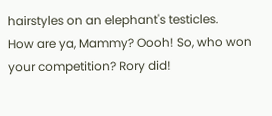hairstyles on an elephant's testicles.
How are ya, Mammy? Oooh! So, who won your competition? Rory did!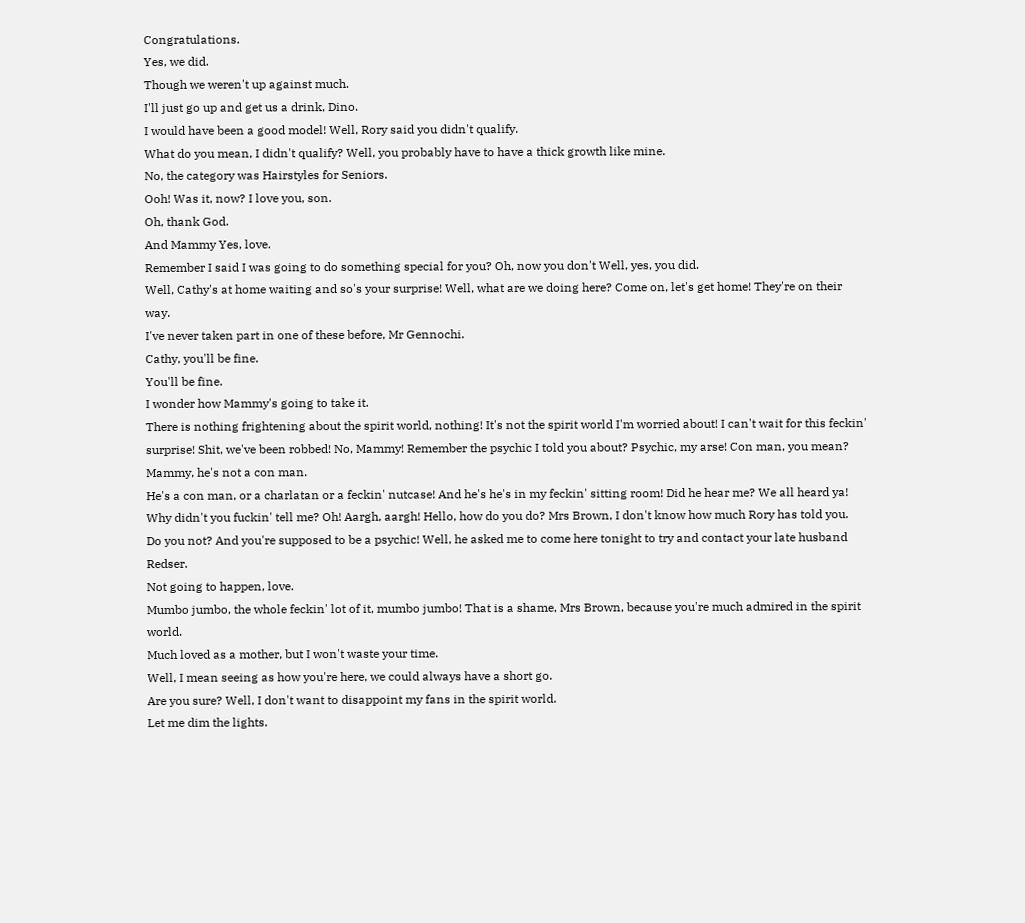Congratulations.
Yes, we did.
Though we weren't up against much.
I'll just go up and get us a drink, Dino.
I would have been a good model! Well, Rory said you didn't qualify.
What do you mean, I didn't qualify? Well, you probably have to have a thick growth like mine.
No, the category was Hairstyles for Seniors.
Ooh! Was it, now? I love you, son.
Oh, thank God.
And Mammy Yes, love.
Remember I said I was going to do something special for you? Oh, now you don't Well, yes, you did.
Well, Cathy's at home waiting and so's your surprise! Well, what are we doing here? Come on, let's get home! They're on their way.
I've never taken part in one of these before, Mr Gennochi.
Cathy, you'll be fine.
You'll be fine.
I wonder how Mammy's going to take it.
There is nothing frightening about the spirit world, nothing! It's not the spirit world I'm worried about! I can't wait for this feckin' surprise! Shit, we've been robbed! No, Mammy! Remember the psychic I told you about? Psychic, my arse! Con man, you mean? Mammy, he's not a con man.
He's a con man, or a charlatan or a feckin' nutcase! And he's he's in my feckin' sitting room! Did he hear me? We all heard ya! Why didn't you fuckin' tell me? Oh! Aargh, aargh! Hello, how do you do? Mrs Brown, I don't know how much Rory has told you.
Do you not? And you're supposed to be a psychic! Well, he asked me to come here tonight to try and contact your late husband Redser.
Not going to happen, love.
Mumbo jumbo, the whole feckin' lot of it, mumbo jumbo! That is a shame, Mrs Brown, because you're much admired in the spirit world.
Much loved as a mother, but I won't waste your time.
Well, I mean seeing as how you're here, we could always have a short go.
Are you sure? Well, I don't want to disappoint my fans in the spirit world.
Let me dim the lights.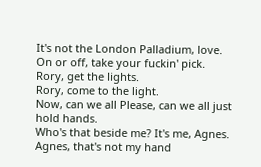It's not the London Palladium, love.
On or off, take your fuckin' pick.
Rory, get the lights.
Rory, come to the light.
Now, can we all Please, can we all just hold hands.
Who's that beside me? It's me, Agnes.
Agnes, that's not my hand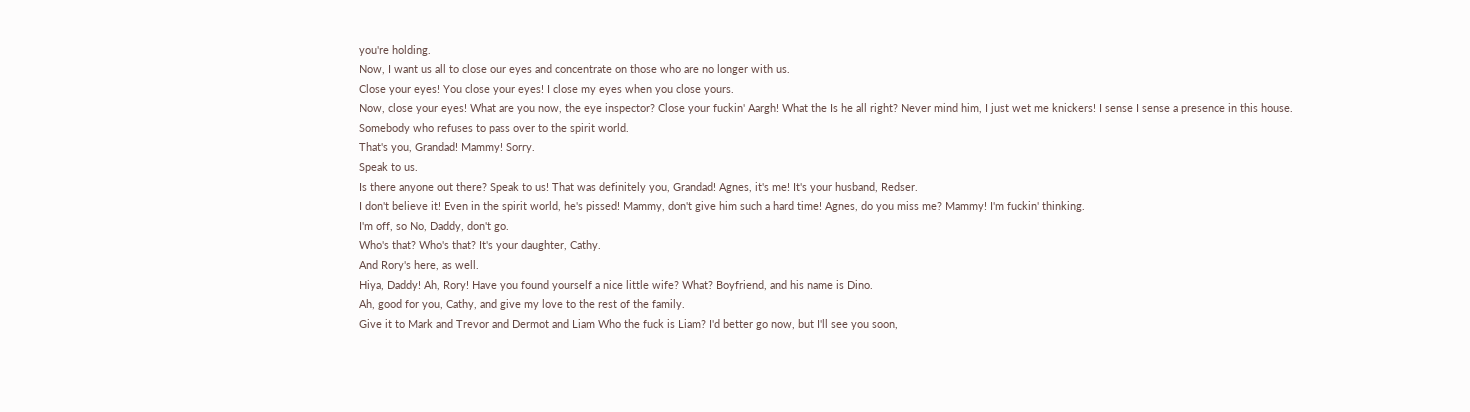you're holding.
Now, I want us all to close our eyes and concentrate on those who are no longer with us.
Close your eyes! You close your eyes! I close my eyes when you close yours.
Now, close your eyes! What are you now, the eye inspector? Close your fuckin' Aargh! What the Is he all right? Never mind him, I just wet me knickers! I sense I sense a presence in this house.
Somebody who refuses to pass over to the spirit world.
That's you, Grandad! Mammy! Sorry.
Speak to us.
Is there anyone out there? Speak to us! That was definitely you, Grandad! Agnes, it's me! It's your husband, Redser.
I don't believe it! Even in the spirit world, he's pissed! Mammy, don't give him such a hard time! Agnes, do you miss me? Mammy! I'm fuckin' thinking.
I'm off, so No, Daddy, don't go.
Who's that? Who's that? It's your daughter, Cathy.
And Rory's here, as well.
Hiya, Daddy! Ah, Rory! Have you found yourself a nice little wife? What? Boyfriend, and his name is Dino.
Ah, good for you, Cathy, and give my love to the rest of the family.
Give it to Mark and Trevor and Dermot and Liam Who the fuck is Liam? I'd better go now, but I'll see you soon,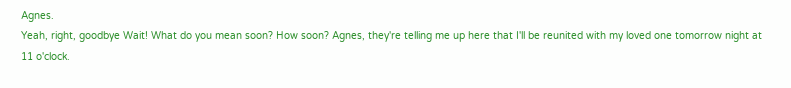Agnes.
Yeah, right, goodbye Wait! What do you mean soon? How soon? Agnes, they're telling me up here that I'll be reunited with my loved one tomorrow night at 11 o'clock.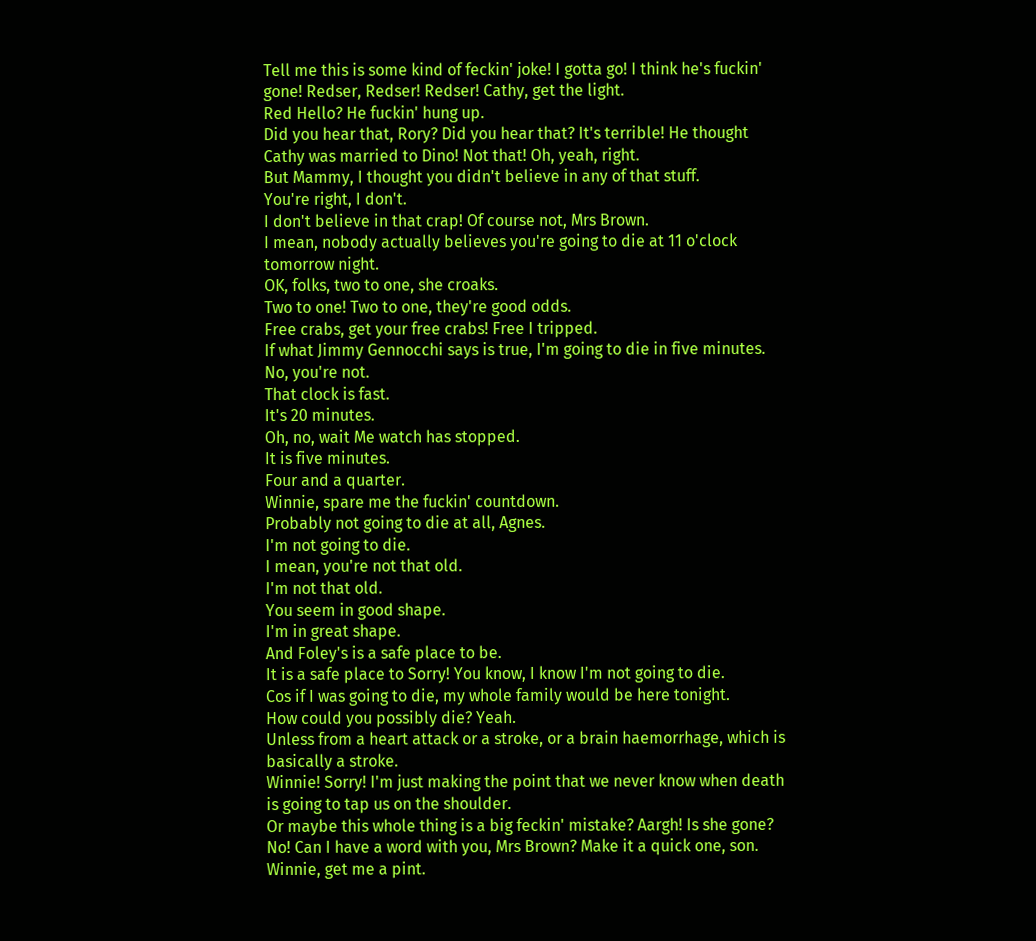Tell me this is some kind of feckin' joke! I gotta go! I think he's fuckin' gone! Redser, Redser! Redser! Cathy, get the light.
Red Hello? He fuckin' hung up.
Did you hear that, Rory? Did you hear that? It's terrible! He thought Cathy was married to Dino! Not that! Oh, yeah, right.
But Mammy, I thought you didn't believe in any of that stuff.
You're right, I don't.
I don't believe in that crap! Of course not, Mrs Brown.
I mean, nobody actually believes you're going to die at 11 o'clock tomorrow night.
OK, folks, two to one, she croaks.
Two to one! Two to one, they're good odds.
Free crabs, get your free crabs! Free I tripped.
If what Jimmy Gennocchi says is true, I'm going to die in five minutes.
No, you're not.
That clock is fast.
It's 20 minutes.
Oh, no, wait Me watch has stopped.
It is five minutes.
Four and a quarter.
Winnie, spare me the fuckin' countdown.
Probably not going to die at all, Agnes.
I'm not going to die.
I mean, you're not that old.
I'm not that old.
You seem in good shape.
I'm in great shape.
And Foley's is a safe place to be.
It is a safe place to Sorry! You know, I know I'm not going to die.
Cos if I was going to die, my whole family would be here tonight.
How could you possibly die? Yeah.
Unless from a heart attack or a stroke, or a brain haemorrhage, which is basically a stroke.
Winnie! Sorry! I'm just making the point that we never know when death is going to tap us on the shoulder.
Or maybe this whole thing is a big feckin' mistake? Aargh! Is she gone? No! Can I have a word with you, Mrs Brown? Make it a quick one, son.
Winnie, get me a pint.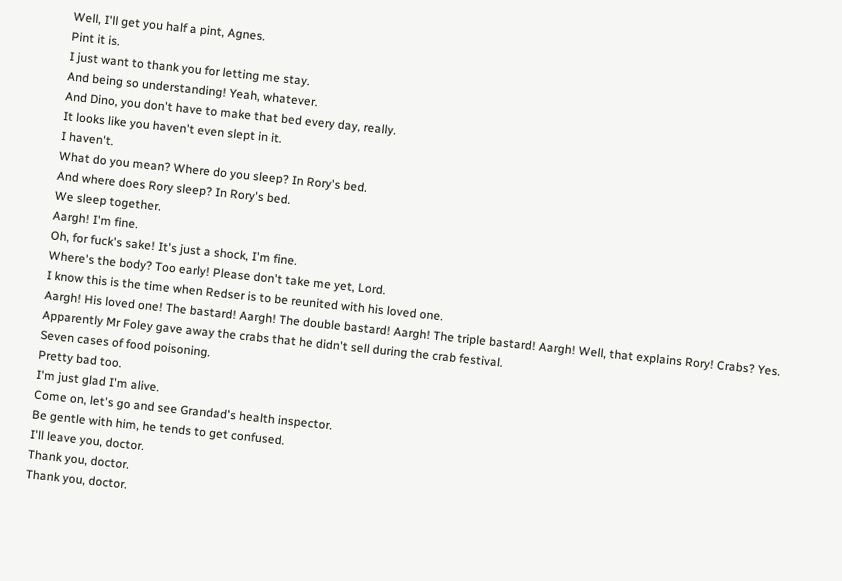Well, I'll get you half a pint, Agnes.
Pint it is.
I just want to thank you for letting me stay.
And being so understanding! Yeah, whatever.
And Dino, you don't have to make that bed every day, really.
It looks like you haven't even slept in it.
I haven't.
What do you mean? Where do you sleep? In Rory's bed.
And where does Rory sleep? In Rory's bed.
We sleep together.
Aargh! I'm fine.
Oh, for fuck's sake! It's just a shock, I'm fine.
Where's the body? Too early! Please don't take me yet, Lord.
I know this is the time when Redser is to be reunited with his loved one.
Aargh! His loved one! The bastard! Aargh! The double bastard! Aargh! The triple bastard! Aargh! Well, that explains Rory! Crabs? Yes.
Apparently Mr Foley gave away the crabs that he didn't sell during the crab festival.
Seven cases of food poisoning.
Pretty bad too.
I'm just glad I'm alive.
Come on, let's go and see Grandad's health inspector.
Be gentle with him, he tends to get confused.
I'll leave you, doctor.
Thank you, doctor.
Thank you, doctor.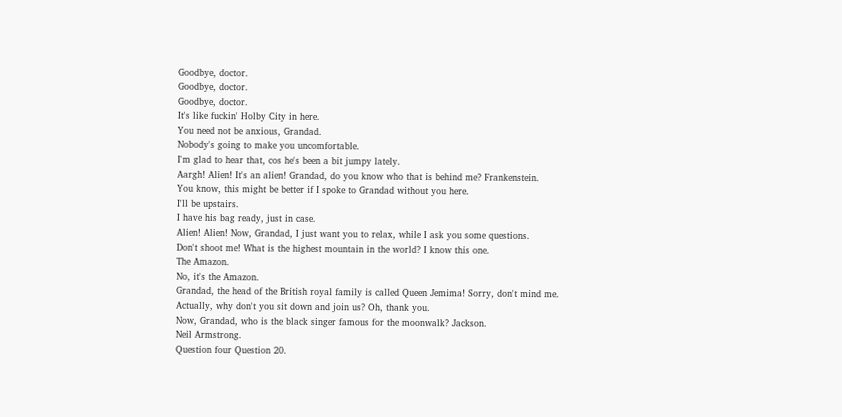Goodbye, doctor.
Goodbye, doctor.
Goodbye, doctor.
It's like fuckin' Holby City in here.
You need not be anxious, Grandad.
Nobody's going to make you uncomfortable.
I'm glad to hear that, cos he's been a bit jumpy lately.
Aargh! Alien! It's an alien! Grandad, do you know who that is behind me? Frankenstein.
You know, this might be better if I spoke to Grandad without you here.
I'll be upstairs.
I have his bag ready, just in case.
Alien! Alien! Now, Grandad, I just want you to relax, while I ask you some questions.
Don't shoot me! What is the highest mountain in the world? I know this one.
The Amazon.
No, it's the Amazon.
Grandad, the head of the British royal family is called Queen Jemima! Sorry, don't mind me.
Actually, why don't you sit down and join us? Oh, thank you.
Now, Grandad, who is the black singer famous for the moonwalk? Jackson.
Neil Armstrong.
Question four Question 20.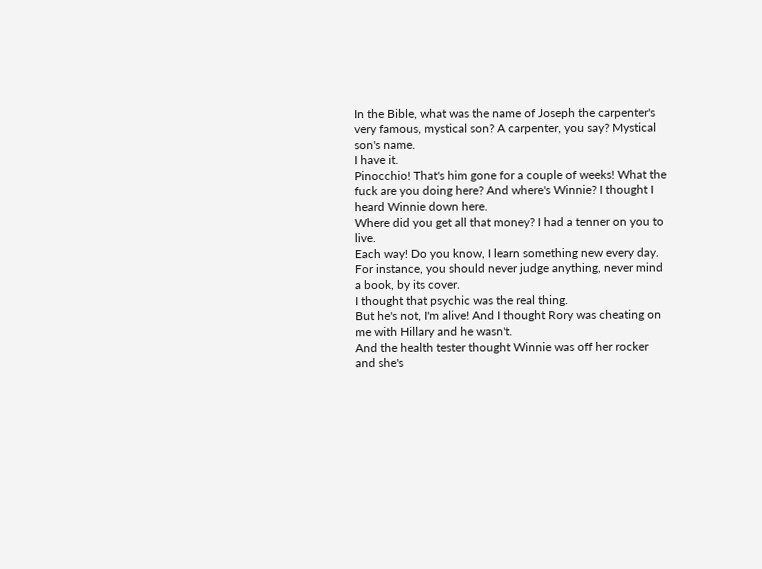In the Bible, what was the name of Joseph the carpenter's very famous, mystical son? A carpenter, you say? Mystical son's name.
I have it.
Pinocchio! That's him gone for a couple of weeks! What the fuck are you doing here? And where's Winnie? I thought I heard Winnie down here.
Where did you get all that money? I had a tenner on you to live.
Each way! Do you know, I learn something new every day.
For instance, you should never judge anything, never mind a book, by its cover.
I thought that psychic was the real thing.
But he's not, I'm alive! And I thought Rory was cheating on me with Hillary and he wasn't.
And the health tester thought Winnie was off her rocker and she's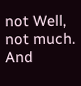not Well, not much.
And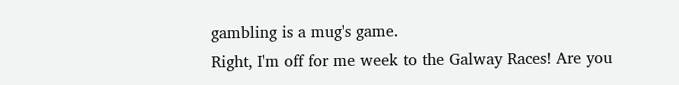gambling is a mug's game.
Right, I'm off for me week to the Galway Races! Are you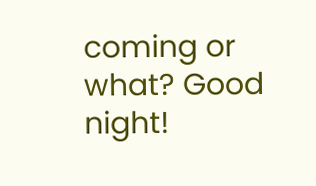coming or what? Good night!